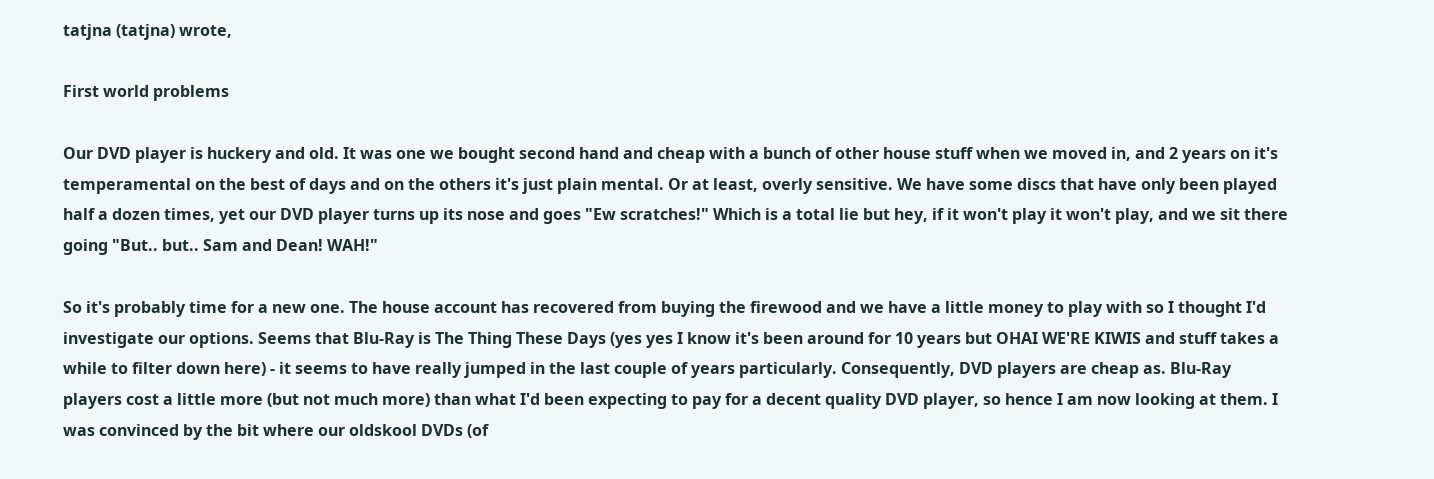tatjna (tatjna) wrote,

First world problems

Our DVD player is huckery and old. It was one we bought second hand and cheap with a bunch of other house stuff when we moved in, and 2 years on it's temperamental on the best of days and on the others it's just plain mental. Or at least, overly sensitive. We have some discs that have only been played half a dozen times, yet our DVD player turns up its nose and goes "Ew scratches!" Which is a total lie but hey, if it won't play it won't play, and we sit there going "But.. but.. Sam and Dean! WAH!"

So it's probably time for a new one. The house account has recovered from buying the firewood and we have a little money to play with so I thought I'd investigate our options. Seems that Blu-Ray is The Thing These Days (yes yes I know it's been around for 10 years but OHAI WE'RE KIWIS and stuff takes a while to filter down here) - it seems to have really jumped in the last couple of years particularly. Consequently, DVD players are cheap as. Blu-Ray players cost a little more (but not much more) than what I'd been expecting to pay for a decent quality DVD player, so hence I am now looking at them. I was convinced by the bit where our oldskool DVDs (of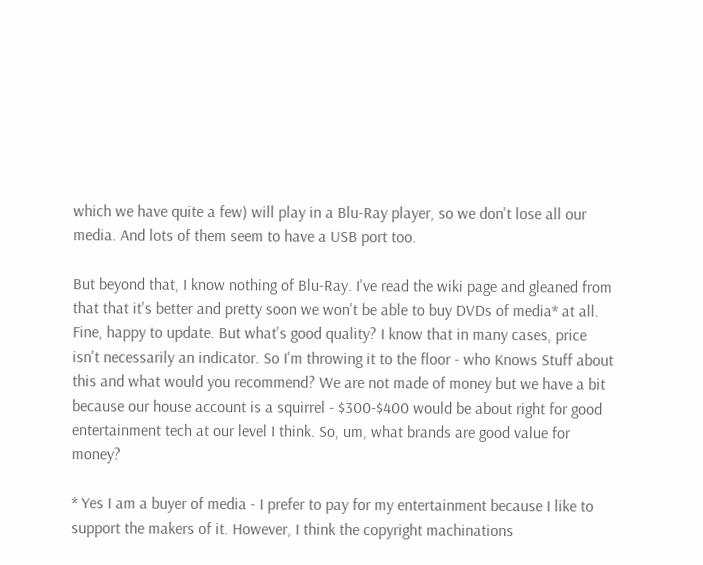which we have quite a few) will play in a Blu-Ray player, so we don't lose all our media. And lots of them seem to have a USB port too.

But beyond that, I know nothing of Blu-Ray. I've read the wiki page and gleaned from that that it's better and pretty soon we won't be able to buy DVDs of media* at all. Fine, happy to update. But what's good quality? I know that in many cases, price isn't necessarily an indicator. So I'm throwing it to the floor - who Knows Stuff about this and what would you recommend? We are not made of money but we have a bit because our house account is a squirrel - $300-$400 would be about right for good entertainment tech at our level I think. So, um, what brands are good value for money?

* Yes I am a buyer of media - I prefer to pay for my entertainment because I like to support the makers of it. However, I think the copyright machinations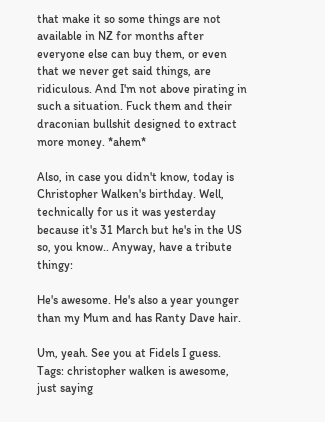that make it so some things are not available in NZ for months after everyone else can buy them, or even that we never get said things, are ridiculous. And I'm not above pirating in such a situation. Fuck them and their draconian bullshit designed to extract more money. *ahem*

Also, in case you didn't know, today is Christopher Walken's birthday. Well, technically for us it was yesterday because it's 31 March but he's in the US so, you know.. Anyway, have a tribute thingy:

He's awesome. He's also a year younger than my Mum and has Ranty Dave hair.

Um, yeah. See you at Fidels I guess.
Tags: christopher walken is awesome, just saying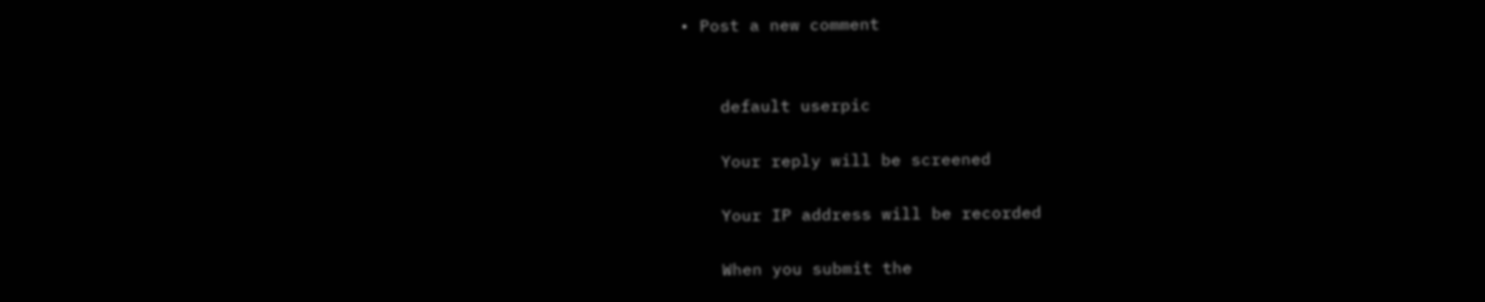• Post a new comment


    default userpic

    Your reply will be screened

    Your IP address will be recorded

    When you submit the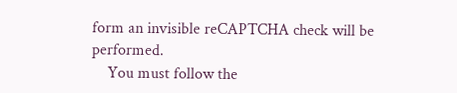form an invisible reCAPTCHA check will be performed.
    You must follow the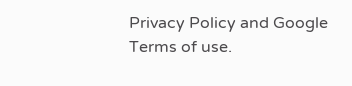Privacy Policy and Google Terms of use.